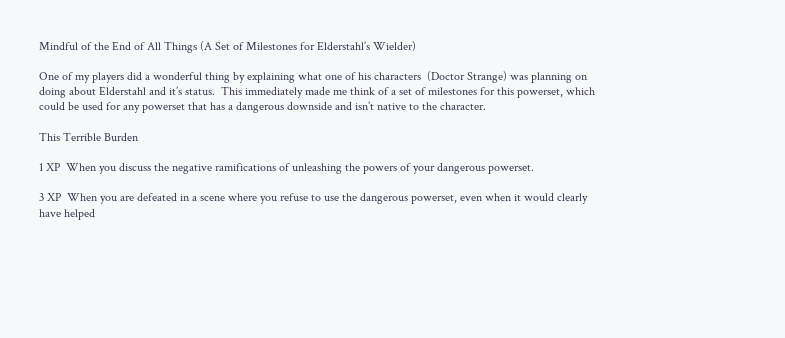Mindful of the End of All Things (A Set of Milestones for Elderstahl’s Wielder)

One of my players did a wonderful thing by explaining what one of his characters  (Doctor Strange) was planning on doing about Elderstahl and it’s status.  This immediately made me think of a set of milestones for this powerset, which could be used for any powerset that has a dangerous downside and isn’t native to the character.

This Terrible Burden

1 XP  When you discuss the negative ramifications of unleashing the powers of your dangerous powerset.

3 XP  When you are defeated in a scene where you refuse to use the dangerous powerset, even when it would clearly have helped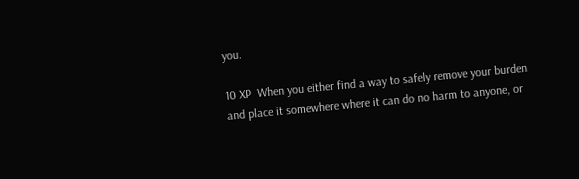you.

10 XP  When you either find a way to safely remove your burden and place it somewhere where it can do no harm to anyone, or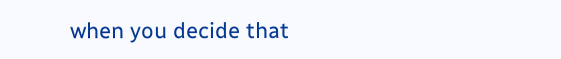when you decide that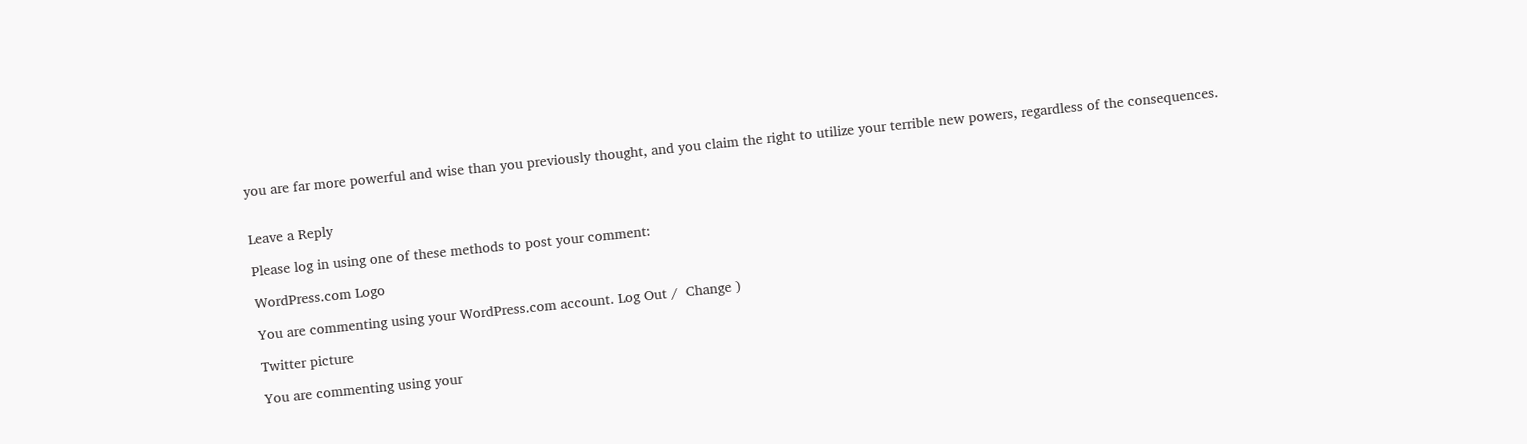you are far more powerful and wise than you previously thought, and you claim the right to utilize your terrible new powers, regardless of the consequences.


Leave a Reply

Please log in using one of these methods to post your comment:

WordPress.com Logo

You are commenting using your WordPress.com account. Log Out /  Change )

Twitter picture

You are commenting using your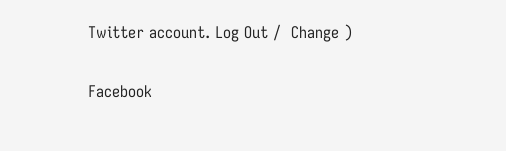Twitter account. Log Out /  Change )

Facebook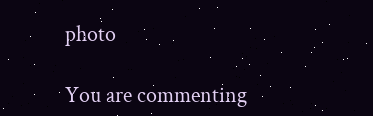photo

You are commenting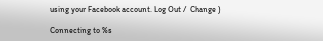using your Facebook account. Log Out /  Change )

Connecting to %s